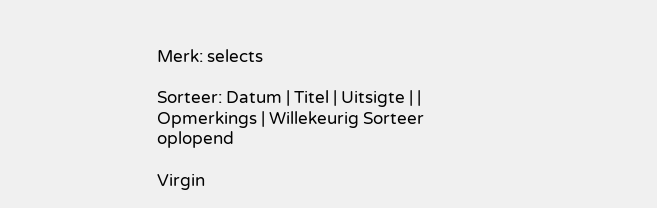Merk: selects

Sorteer: Datum | Titel | Uitsigte | | Opmerkings | Willekeurig Sorteer oplopend

Virgin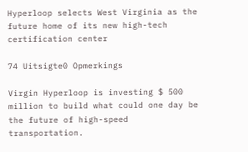Hyperloop selects West Virginia as the future home of its new high-tech certification center

74 Uitsigte0 Opmerkings

Virgin Hyperloop is investing $ 500 million to build what could one day be the future of high-speed transportation.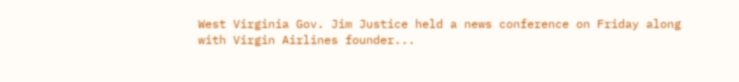West Virginia Gov. Jim Justice held a news conference on Friday along with Virgin Airlines founder...